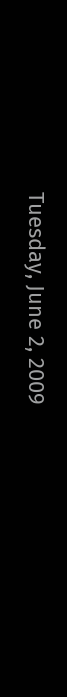Tuesday, June 2, 2009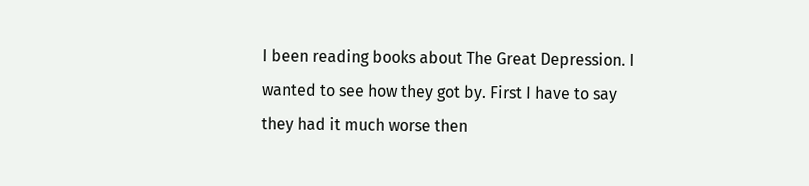I been reading books about The Great Depression. I wanted to see how they got by. First I have to say they had it much worse then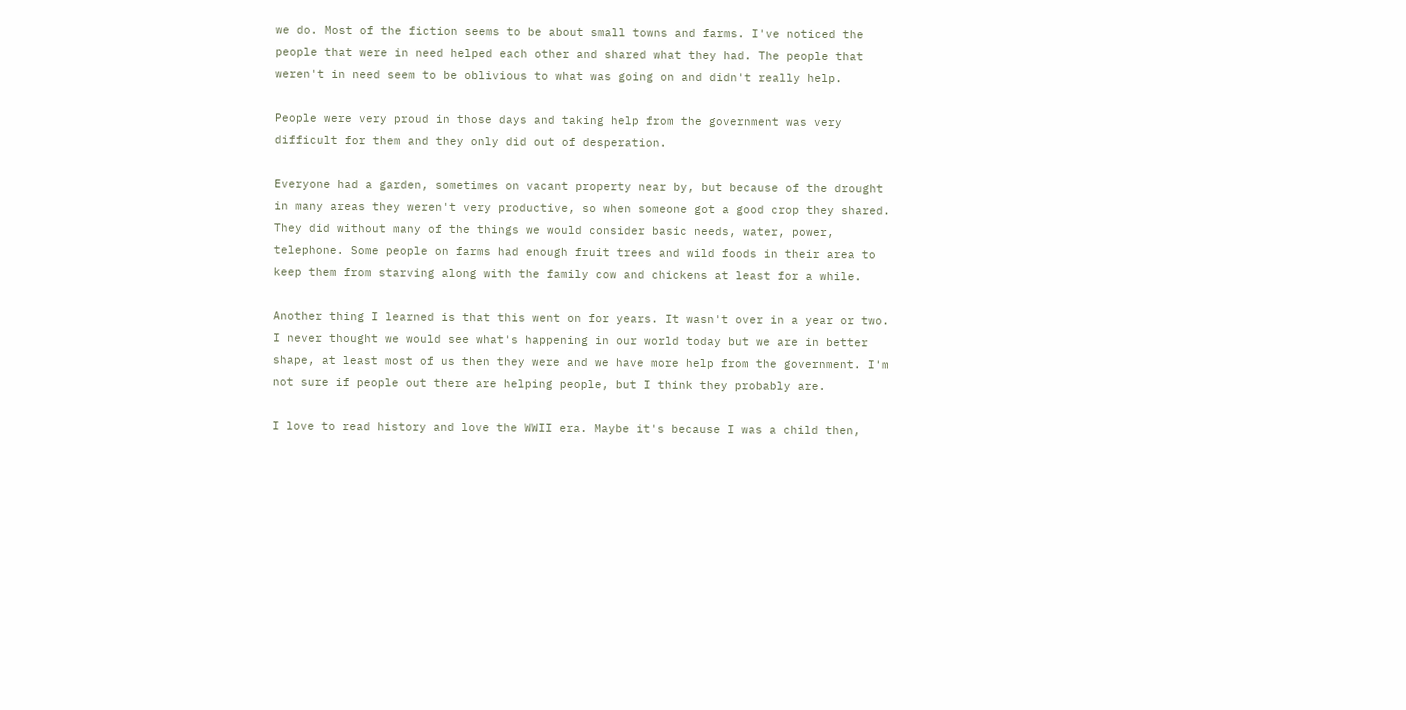we do. Most of the fiction seems to be about small towns and farms. I've noticed the people that were in need helped each other and shared what they had. The people that weren't in need seem to be oblivious to what was going on and didn't really help.

People were very proud in those days and taking help from the government was very difficult for them and they only did out of desperation.

Everyone had a garden, sometimes on vacant property near by, but because of the drought in many areas they weren't very productive, so when someone got a good crop they shared. They did without many of the things we would consider basic needs, water, power, telephone. Some people on farms had enough fruit trees and wild foods in their area to keep them from starving along with the family cow and chickens at least for a while.

Another thing I learned is that this went on for years. It wasn't over in a year or two. I never thought we would see what's happening in our world today but we are in better shape, at least most of us then they were and we have more help from the government. I'm not sure if people out there are helping people, but I think they probably are.

I love to read history and love the WWII era. Maybe it's because I was a child then,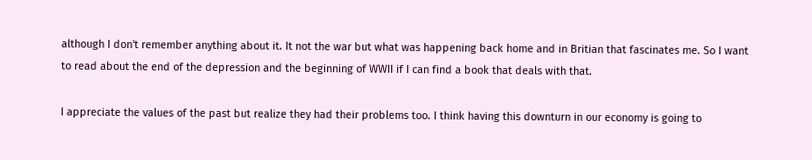although I don't remember anything about it. It not the war but what was happening back home and in Britian that fascinates me. So I want to read about the end of the depression and the beginning of WWII if I can find a book that deals with that.

I appreciate the values of the past but realize they had their problems too. I think having this downturn in our economy is going to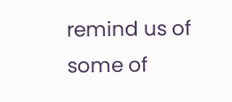remind us of some of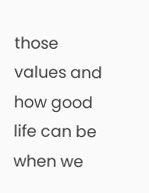those values and how good life can be when we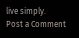live simply.
Post a Comment